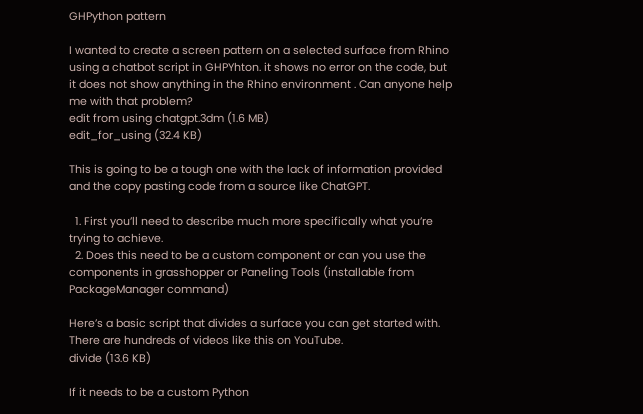GHPython pattern

I wanted to create a screen pattern on a selected surface from Rhino using a chatbot script in GHPYhton. it shows no error on the code, but it does not show anything in the Rhino environment . Can anyone help me with that problem?
edit from using chatgpt.3dm (1.6 MB)
edit_for_using (32.4 KB)

This is going to be a tough one with the lack of information provided and the copy pasting code from a source like ChatGPT.

  1. First you’ll need to describe much more specifically what you’re trying to achieve.
  2. Does this need to be a custom component or can you use the components in grasshopper or Paneling Tools (installable from PackageManager command)

Here’s a basic script that divides a surface you can get started with. There are hundreds of videos like this on YouTube.
divide (13.6 KB)

If it needs to be a custom Python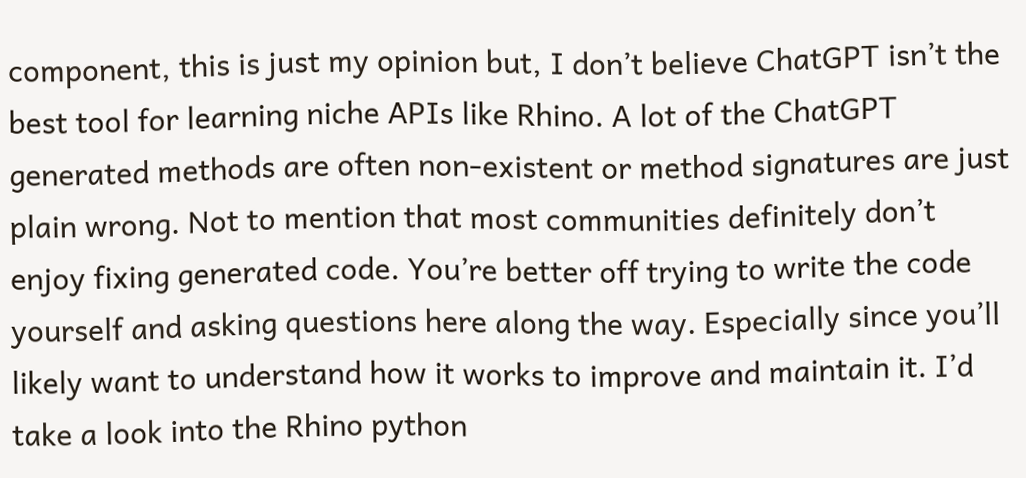component, this is just my opinion but, I don’t believe ChatGPT isn’t the best tool for learning niche APIs like Rhino. A lot of the ChatGPT generated methods are often non-existent or method signatures are just plain wrong. Not to mention that most communities definitely don’t enjoy fixing generated code. You’re better off trying to write the code yourself and asking questions here along the way. Especially since you’ll likely want to understand how it works to improve and maintain it. I’d take a look into the Rhino python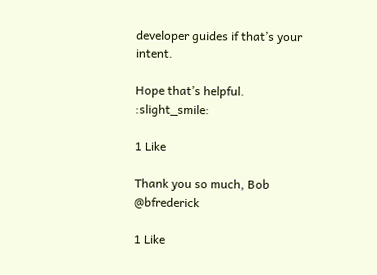developer guides if that’s your intent.

Hope that’s helpful. :slight_smile:

1 Like

Thank you so much, Bob @bfrederick

1 Like